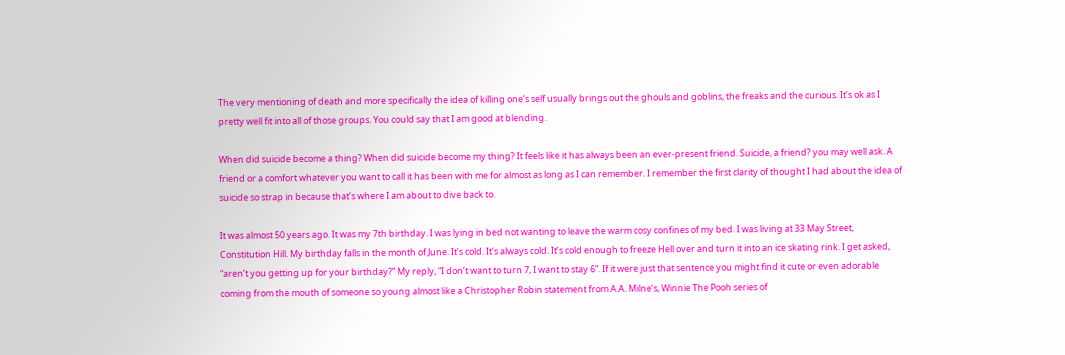The very mentioning of death and more specifically the idea of killing one’s self usually brings out the ghouls and goblins, the freaks and the curious. It’s ok as I pretty well fit into all of those groups. You could say that I am good at blending.

When did suicide become a thing? When did suicide become my thing? It feels like it has always been an ever-present friend. Suicide, a friend? you may well ask. A friend or a comfort whatever you want to call it has been with me for almost as long as I can remember. I remember the first clarity of thought I had about the idea of suicide so strap in because that’s where I am about to dive back to.

It was almost 50 years ago. It was my 7th birthday. I was lying in bed not wanting to leave the warm cosy confines of my bed. I was living at 33 May Street, Constitution Hill. My birthday falls in the month of June. It’s cold. It’s always cold. It’s cold enough to freeze Hell over and turn it into an ice skating rink. I get asked, “aren’t you getting up for your birthday?” My reply, “I don’t want to turn 7, I want to stay 6”. If it were just that sentence you might find it cute or even adorable coming from the mouth of someone so young almost like a Christopher Robin statement from A.A. Milne’s, Winnie The Pooh series of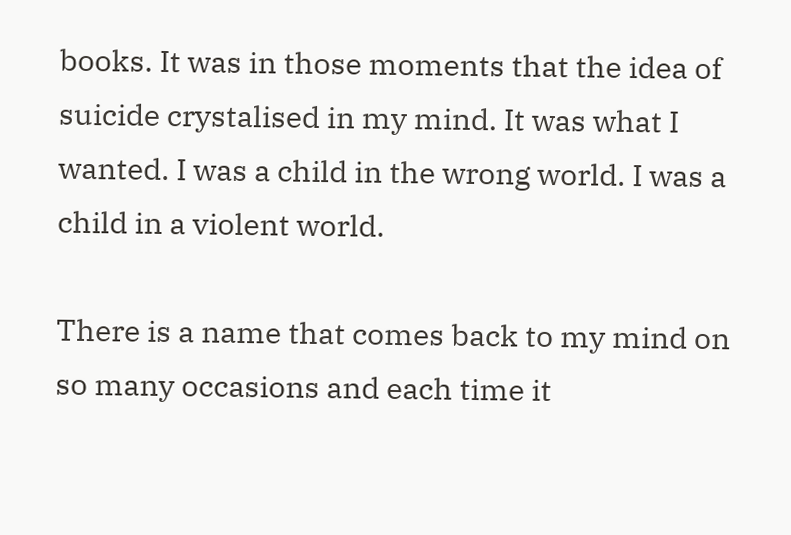books. It was in those moments that the idea of suicide crystalised in my mind. It was what I wanted. I was a child in the wrong world. I was a child in a violent world.

There is a name that comes back to my mind on so many occasions and each time it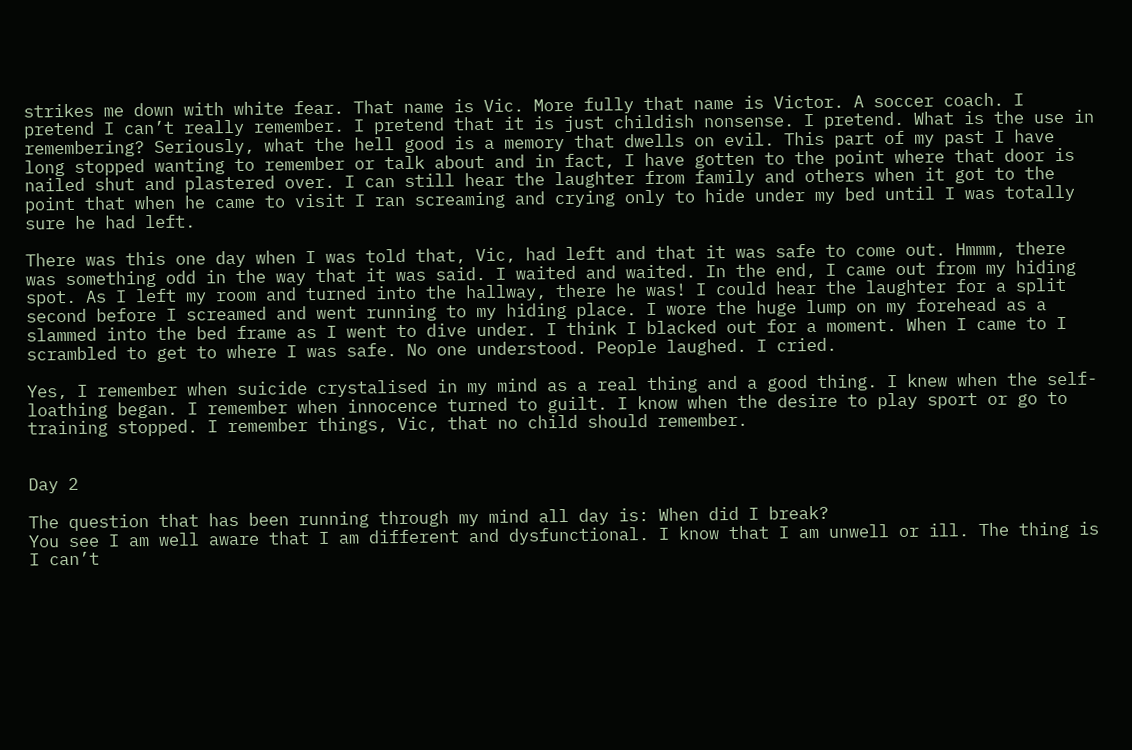strikes me down with white fear. That name is Vic. More fully that name is Victor. A soccer coach. I pretend I can’t really remember. I pretend that it is just childish nonsense. I pretend. What is the use in remembering? Seriously, what the hell good is a memory that dwells on evil. This part of my past I have long stopped wanting to remember or talk about and in fact, I have gotten to the point where that door is nailed shut and plastered over. I can still hear the laughter from family and others when it got to the point that when he came to visit I ran screaming and crying only to hide under my bed until I was totally sure he had left.

There was this one day when I was told that, Vic, had left and that it was safe to come out. Hmmm, there was something odd in the way that it was said. I waited and waited. In the end, I came out from my hiding spot. As I left my room and turned into the hallway, there he was! I could hear the laughter for a split second before I screamed and went running to my hiding place. I wore the huge lump on my forehead as a slammed into the bed frame as I went to dive under. I think I blacked out for a moment. When I came to I scrambled to get to where I was safe. No one understood. People laughed. I cried.

Yes, I remember when suicide crystalised in my mind as a real thing and a good thing. I knew when the self-loathing began. I remember when innocence turned to guilt. I know when the desire to play sport or go to training stopped. I remember things, Vic, that no child should remember.


Day 2

The question that has been running through my mind all day is: When did I break?
You see I am well aware that I am different and dysfunctional. I know that I am unwell or ill. The thing is I can’t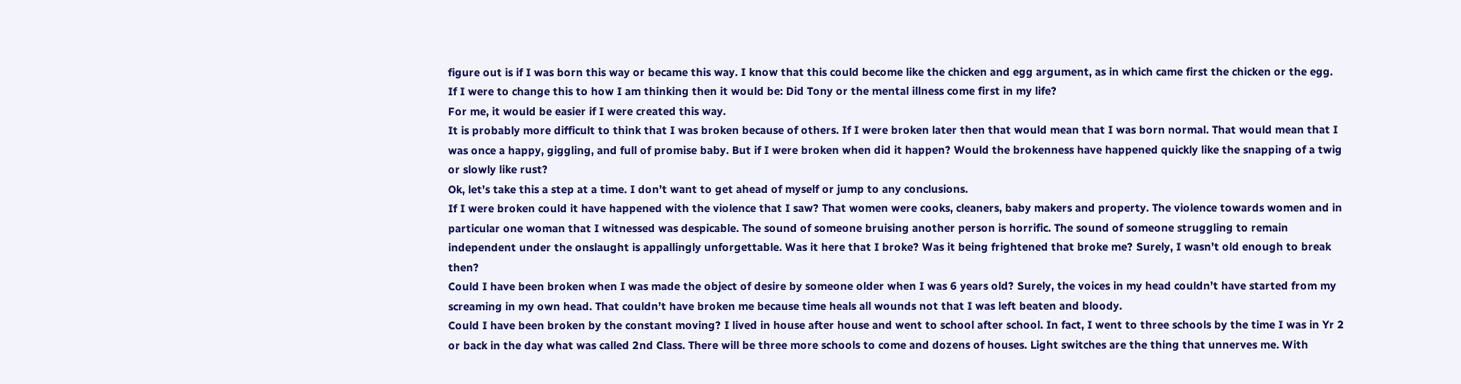figure out is if I was born this way or became this way. I know that this could become like the chicken and egg argument, as in which came first the chicken or the egg. If I were to change this to how I am thinking then it would be: Did Tony or the mental illness come first in my life?
For me, it would be easier if I were created this way.
It is probably more difficult to think that I was broken because of others. If I were broken later then that would mean that I was born normal. That would mean that I was once a happy, giggling, and full of promise baby. But if I were broken when did it happen? Would the brokenness have happened quickly like the snapping of a twig or slowly like rust?
Ok, let’s take this a step at a time. I don’t want to get ahead of myself or jump to any conclusions.
If I were broken could it have happened with the violence that I saw? That women were cooks, cleaners, baby makers and property. The violence towards women and in particular one woman that I witnessed was despicable. The sound of someone bruising another person is horrific. The sound of someone struggling to remain independent under the onslaught is appallingly unforgettable. Was it here that I broke? Was it being frightened that broke me? Surely, I wasn’t old enough to break then?
Could I have been broken when I was made the object of desire by someone older when I was 6 years old? Surely, the voices in my head couldn’t have started from my screaming in my own head. That couldn’t have broken me because time heals all wounds not that I was left beaten and bloody.
Could I have been broken by the constant moving? I lived in house after house and went to school after school. In fact, I went to three schools by the time I was in Yr 2 or back in the day what was called 2nd Class. There will be three more schools to come and dozens of houses. Light switches are the thing that unnerves me. With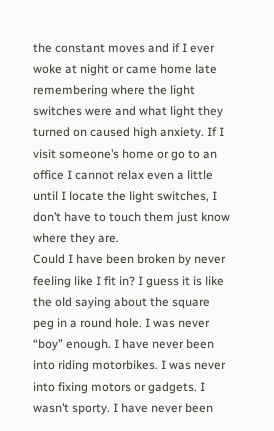the constant moves and if I ever woke at night or came home late remembering where the light switches were and what light they turned on caused high anxiety. If I visit someone’s home or go to an office I cannot relax even a little until I locate the light switches, I don’t have to touch them just know where they are.
Could I have been broken by never feeling like I fit in? I guess it is like the old saying about the square peg in a round hole. I was never “boy” enough. I have never been into riding motorbikes. I was never into fixing motors or gadgets. I wasn’t sporty. I have never been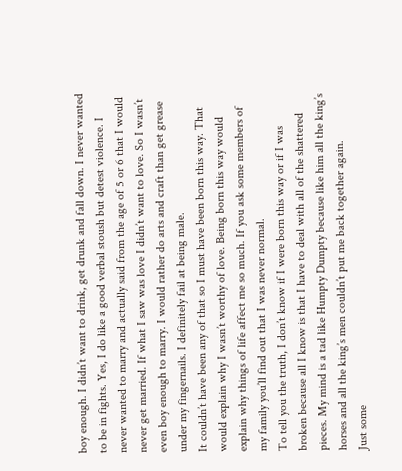boy enough. I didn’t want to drink, get drunk and fall down. I never wanted to be in fights. Yes, I do like a good verbal stoush but detest violence. I never wanted to marry and actually said from the age of 5 or 6 that I would never get married. If what I saw was love I didn’t want to love. So I wasn’t even boy enough to marry. I would rather do arts and craft than get grease under my fingernails. I definitely fail at being male.
It couldn’t have been any of that so I must have been born this way. That would explain why I wasn’t worthy of love. Being born this way would explain why things of life affect me so much. If you ask some members of my family you’ll find out that I was never normal.
To tell you the truth, I don’t know if I were born this way or if I was broken because all I know is that I have to deal with all of the shattered pieces. My mind is a tad like Humpty Dumpty because like him all the king’s horses and all the king’s men couldn’t put me back together again.
Just some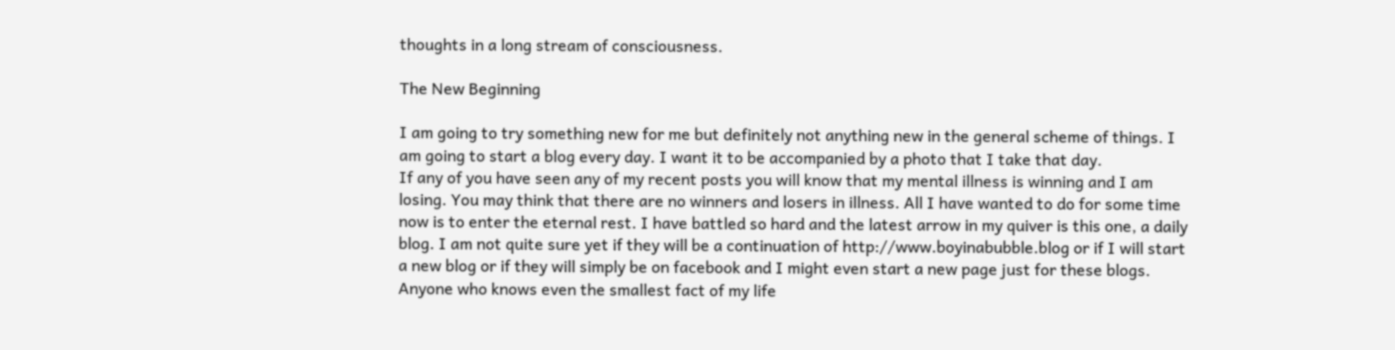thoughts in a long stream of consciousness.

The New Beginning

I am going to try something new for me but definitely not anything new in the general scheme of things. I am going to start a blog every day. I want it to be accompanied by a photo that I take that day.
If any of you have seen any of my recent posts you will know that my mental illness is winning and I am losing. You may think that there are no winners and losers in illness. All I have wanted to do for some time now is to enter the eternal rest. I have battled so hard and the latest arrow in my quiver is this one, a daily blog. I am not quite sure yet if they will be a continuation of http://www.boyinabubble.blog or if I will start a new blog or if they will simply be on facebook and I might even start a new page just for these blogs.
Anyone who knows even the smallest fact of my life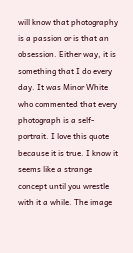will know that photography is a passion or is that an obsession. Either way, it is something that I do every day. It was Minor White who commented that every photograph is a self-portrait. I love this quote because it is true. I know it seems like a strange concept until you wrestle with it a while. The image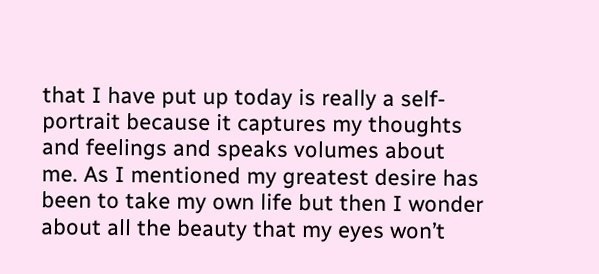that I have put up today is really a self-portrait because it captures my thoughts and feelings and speaks volumes about me. As I mentioned my greatest desire has been to take my own life but then I wonder about all the beauty that my eyes won’t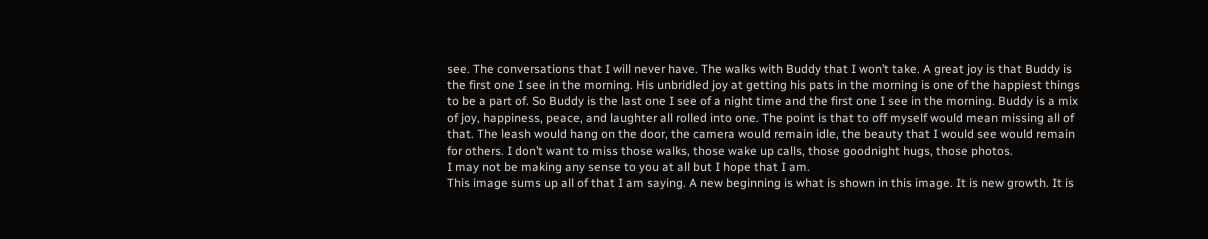see. The conversations that I will never have. The walks with Buddy that I won’t take. A great joy is that Buddy is the first one I see in the morning. His unbridled joy at getting his pats in the morning is one of the happiest things to be a part of. So Buddy is the last one I see of a night time and the first one I see in the morning. Buddy is a mix of joy, happiness, peace, and laughter all rolled into one. The point is that to off myself would mean missing all of that. The leash would hang on the door, the camera would remain idle, the beauty that I would see would remain for others. I don’t want to miss those walks, those wake up calls, those goodnight hugs, those photos.
I may not be making any sense to you at all but I hope that I am.
This image sums up all of that I am saying. A new beginning is what is shown in this image. It is new growth. It is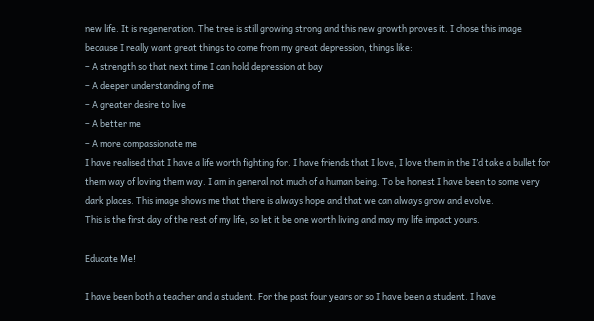new life. It is regeneration. The tree is still growing strong and this new growth proves it. I chose this image because I really want great things to come from my great depression, things like:
– A strength so that next time I can hold depression at bay
– A deeper understanding of me
– A greater desire to live
– A better me
– A more compassionate me
I have realised that I have a life worth fighting for. I have friends that I love, I love them in the I’d take a bullet for them way of loving them way. I am in general not much of a human being. To be honest I have been to some very dark places. This image shows me that there is always hope and that we can always grow and evolve.
This is the first day of the rest of my life, so let it be one worth living and may my life impact yours.

Educate Me!

I have been both a teacher and a student. For the past four years or so I have been a student. I have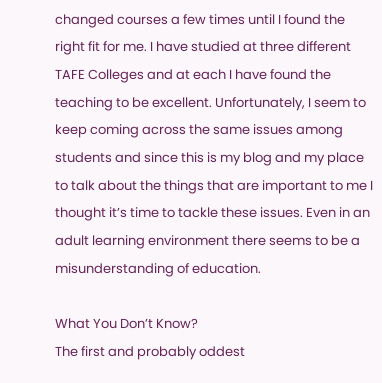changed courses a few times until I found the right fit for me. I have studied at three different TAFE Colleges and at each I have found the teaching to be excellent. Unfortunately, I seem to keep coming across the same issues among students and since this is my blog and my place to talk about the things that are important to me I thought it’s time to tackle these issues. Even in an adult learning environment there seems to be a misunderstanding of education.

What You Don’t Know?
The first and probably oddest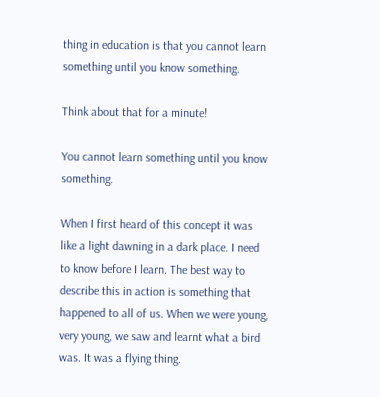thing in education is that you cannot learn something until you know something.

Think about that for a minute!

You cannot learn something until you know something.

When I first heard of this concept it was like a light dawning in a dark place. I need to know before I learn. The best way to describe this in action is something that happened to all of us. When we were young, very young, we saw and learnt what a bird was. It was a flying thing.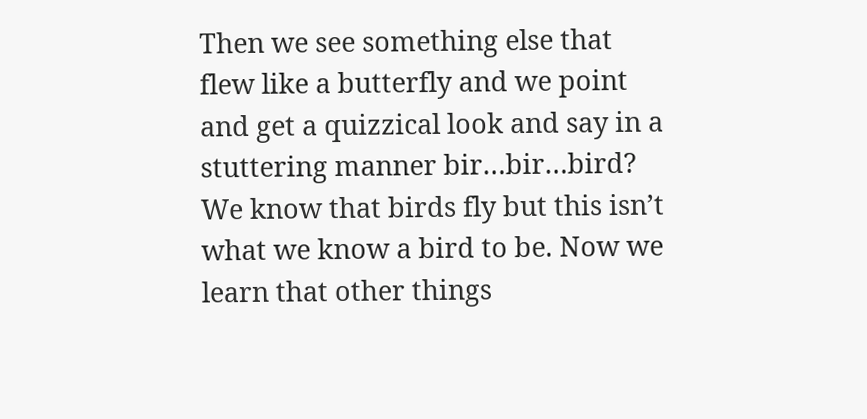Then we see something else that flew like a butterfly and we point and get a quizzical look and say in a stuttering manner bir…bir…bird? We know that birds fly but this isn’t what we know a bird to be. Now we learn that other things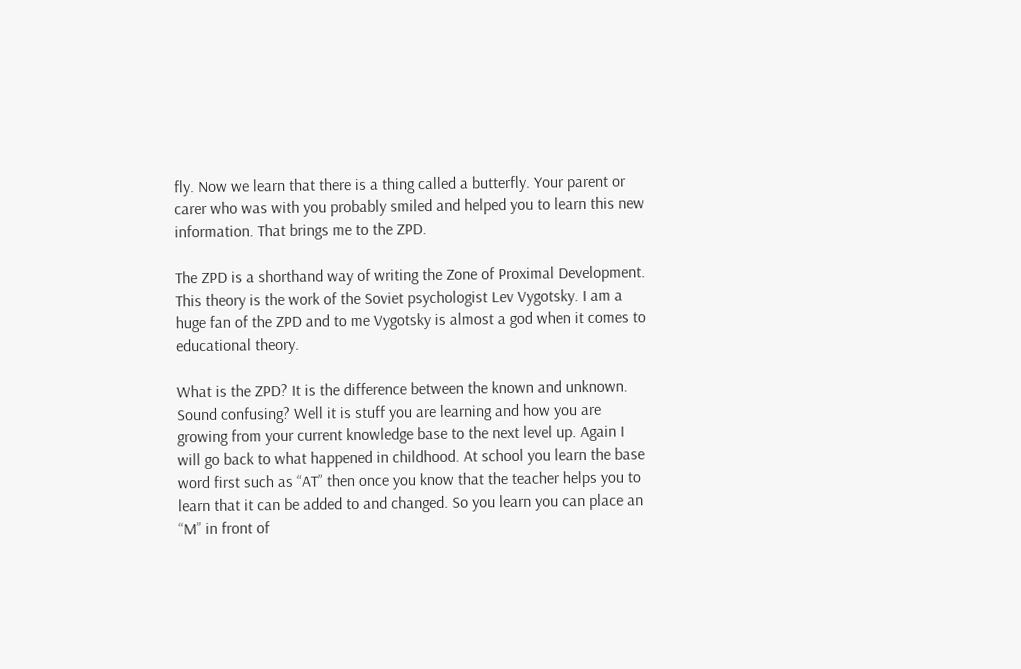fly. Now we learn that there is a thing called a butterfly. Your parent or carer who was with you probably smiled and helped you to learn this new information. That brings me to the ZPD.

The ZPD is a shorthand way of writing the Zone of Proximal Development. This theory is the work of the Soviet psychologist Lev Vygotsky. I am a huge fan of the ZPD and to me Vygotsky is almost a god when it comes to educational theory.

What is the ZPD? It is the difference between the known and unknown. Sound confusing? Well it is stuff you are learning and how you are growing from your current knowledge base to the next level up. Again I will go back to what happened in childhood. At school you learn the base word first such as “AT” then once you know that the teacher helps you to learn that it can be added to and changed. So you learn you can place an “M” in front of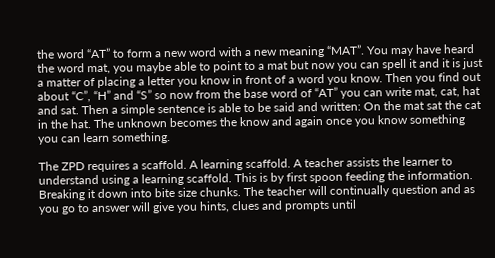the word “AT” to form a new word with a new meaning “MAT”. You may have heard the word mat, you maybe able to point to a mat but now you can spell it and it is just a matter of placing a letter you know in front of a word you know. Then you find out about “C”, “H” and “S” so now from the base word of “AT” you can write mat, cat, hat and sat. Then a simple sentence is able to be said and written: On the mat sat the cat in the hat. The unknown becomes the know and again once you know something you can learn something.

The ZPD requires a scaffold. A learning scaffold. A teacher assists the learner to understand using a learning scaffold. This is by first spoon feeding the information. Breaking it down into bite size chunks. The teacher will continually question and as you go to answer will give you hints, clues and prompts until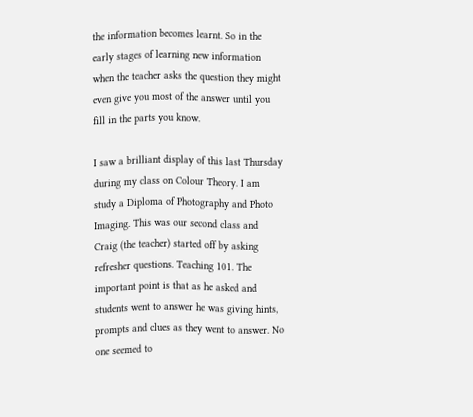the information becomes learnt. So in the early stages of learning new information when the teacher asks the question they might even give you most of the answer until you fill in the parts you know.

I saw a brilliant display of this last Thursday during my class on Colour Theory. I am study a Diploma of Photography and Photo Imaging. This was our second class and Craig (the teacher) started off by asking refresher questions. Teaching 101. The important point is that as he asked and students went to answer he was giving hints, prompts and clues as they went to answer. No one seemed to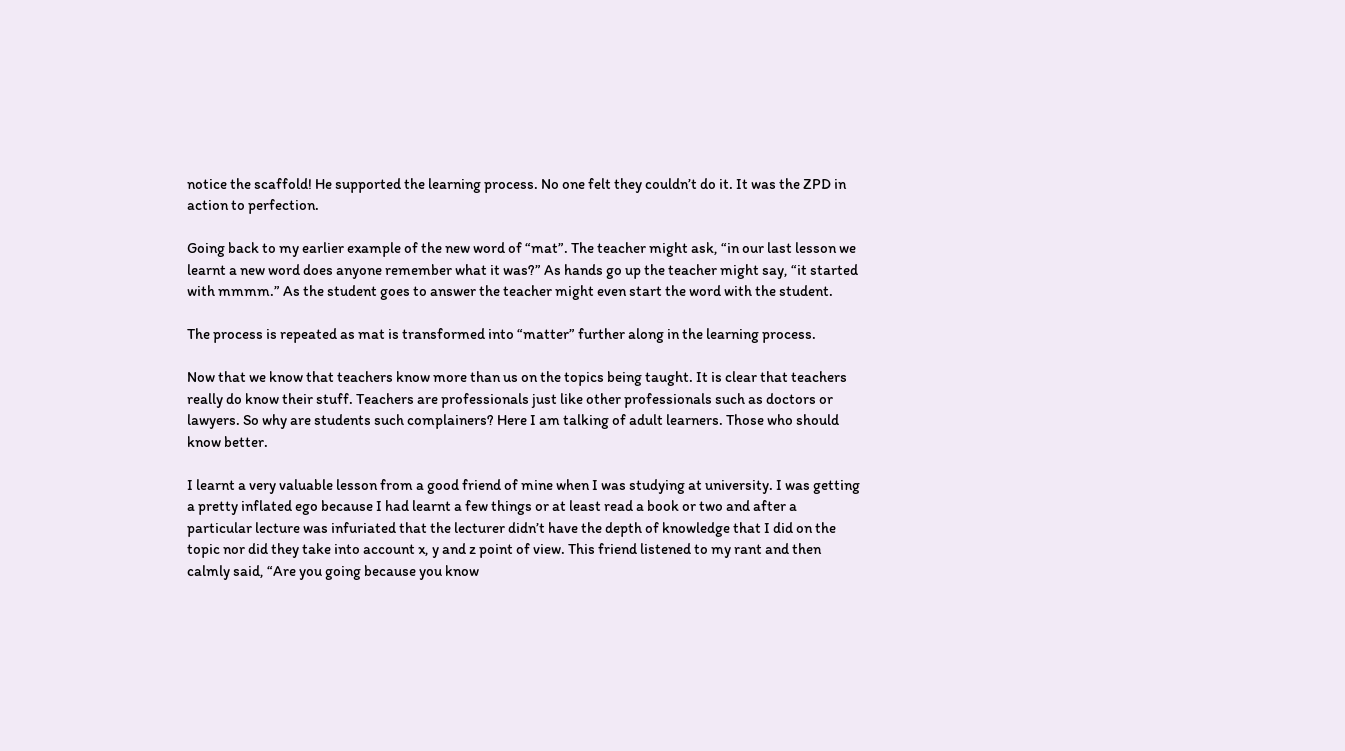notice the scaffold! He supported the learning process. No one felt they couldn’t do it. It was the ZPD in action to perfection.

Going back to my earlier example of the new word of “mat”. The teacher might ask, “in our last lesson we learnt a new word does anyone remember what it was?” As hands go up the teacher might say, “it started with mmmm.” As the student goes to answer the teacher might even start the word with the student.

The process is repeated as mat is transformed into “matter” further along in the learning process.

Now that we know that teachers know more than us on the topics being taught. It is clear that teachers really do know their stuff. Teachers are professionals just like other professionals such as doctors or lawyers. So why are students such complainers? Here I am talking of adult learners. Those who should know better.

I learnt a very valuable lesson from a good friend of mine when I was studying at university. I was getting a pretty inflated ego because I had learnt a few things or at least read a book or two and after a particular lecture was infuriated that the lecturer didn’t have the depth of knowledge that I did on the topic nor did they take into account x, y and z point of view. This friend listened to my rant and then calmly said, “Are you going because you know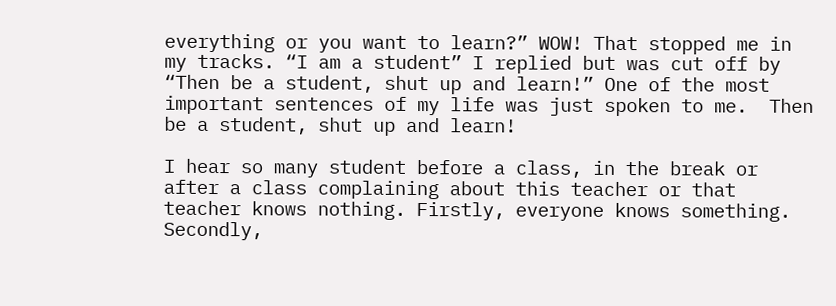everything or you want to learn?” WOW! That stopped me in my tracks. “I am a student” I replied but was cut off by “Then be a student, shut up and learn!” One of the most important sentences of my life was just spoken to me.  Then be a student, shut up and learn!

I hear so many student before a class, in the break or after a class complaining about this teacher or that teacher knows nothing. Firstly, everyone knows something. Secondly,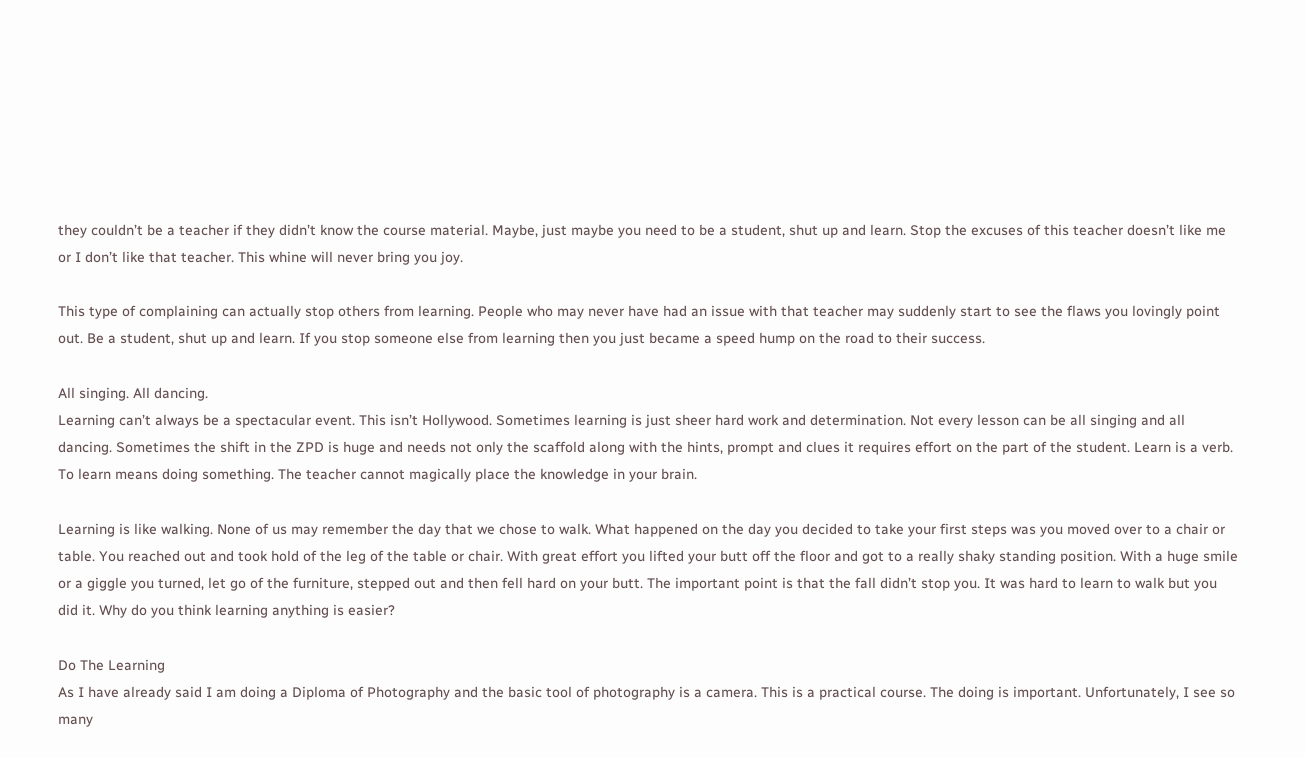they couldn’t be a teacher if they didn’t know the course material. Maybe, just maybe you need to be a student, shut up and learn. Stop the excuses of this teacher doesn’t like me or I don’t like that teacher. This whine will never bring you joy.

This type of complaining can actually stop others from learning. People who may never have had an issue with that teacher may suddenly start to see the flaws you lovingly point out. Be a student, shut up and learn. If you stop someone else from learning then you just became a speed hump on the road to their success.

All singing. All dancing.
Learning can’t always be a spectacular event. This isn’t Hollywood. Sometimes learning is just sheer hard work and determination. Not every lesson can be all singing and all dancing. Sometimes the shift in the ZPD is huge and needs not only the scaffold along with the hints, prompt and clues it requires effort on the part of the student. Learn is a verb. To learn means doing something. The teacher cannot magically place the knowledge in your brain.

Learning is like walking. None of us may remember the day that we chose to walk. What happened on the day you decided to take your first steps was you moved over to a chair or table. You reached out and took hold of the leg of the table or chair. With great effort you lifted your butt off the floor and got to a really shaky standing position. With a huge smile or a giggle you turned, let go of the furniture, stepped out and then fell hard on your butt. The important point is that the fall didn’t stop you. It was hard to learn to walk but you did it. Why do you think learning anything is easier?

Do The Learning
As I have already said I am doing a Diploma of Photography and the basic tool of photography is a camera. This is a practical course. The doing is important. Unfortunately, I see so many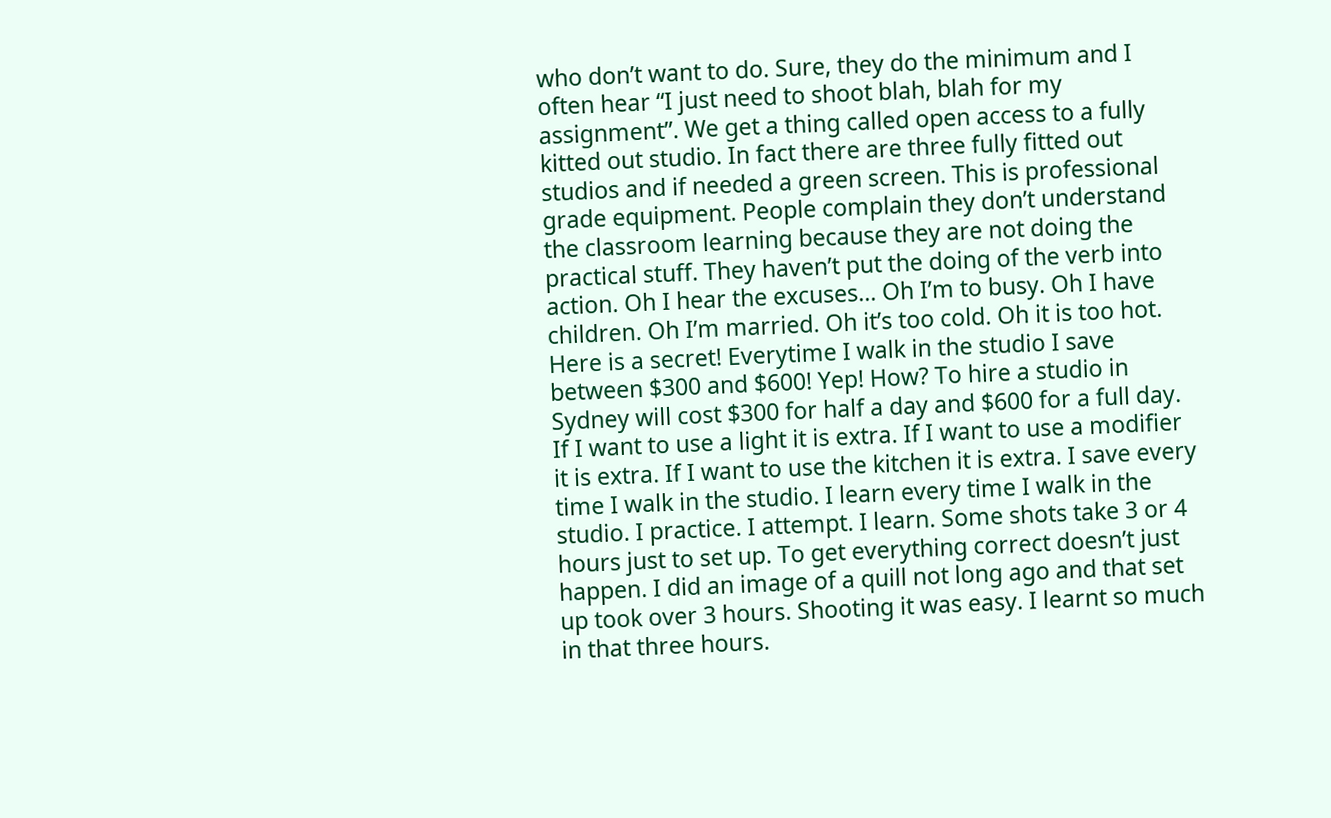who don’t want to do. Sure, they do the minimum and I often hear “I just need to shoot blah, blah for my assignment”. We get a thing called open access to a fully kitted out studio. In fact there are three fully fitted out studios and if needed a green screen. This is professional grade equipment. People complain they don’t understand the classroom learning because they are not doing the practical stuff. They haven’t put the doing of the verb into action. Oh I hear the excuses… Oh I’m to busy. Oh I have children. Oh I’m married. Oh it’s too cold. Oh it is too hot. Here is a secret! Everytime I walk in the studio I save between $300 and $600! Yep! How? To hire a studio in Sydney will cost $300 for half a day and $600 for a full day. If I want to use a light it is extra. If I want to use a modifier it is extra. If I want to use the kitchen it is extra. I save every time I walk in the studio. I learn every time I walk in the studio. I practice. I attempt. I learn. Some shots take 3 or 4 hours just to set up. To get everything correct doesn’t just happen. I did an image of a quill not long ago and that set up took over 3 hours. Shooting it was easy. I learnt so much in that three hours.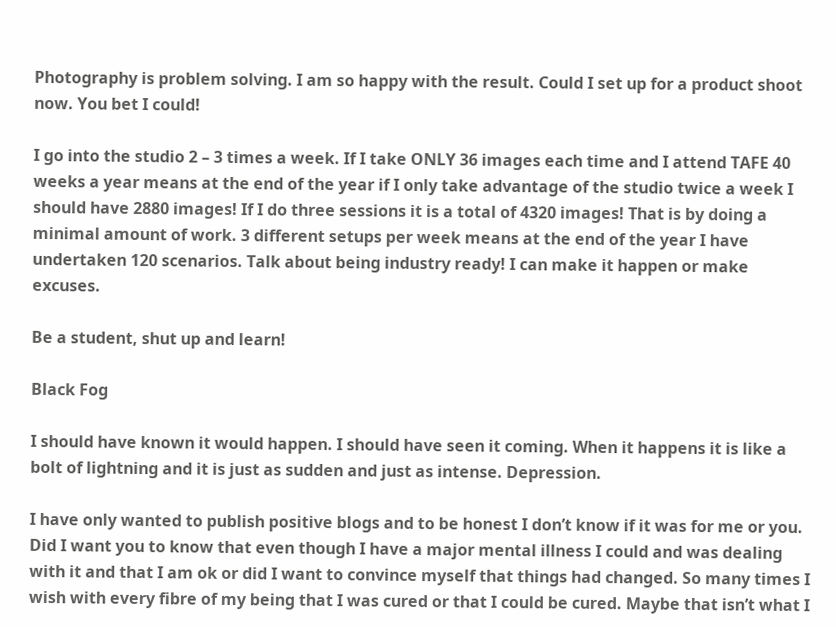Photography is problem solving. I am so happy with the result. Could I set up for a product shoot now. You bet I could!

I go into the studio 2 – 3 times a week. If I take ONLY 36 images each time and I attend TAFE 40 weeks a year means at the end of the year if I only take advantage of the studio twice a week I should have 2880 images! If I do three sessions it is a total of 4320 images! That is by doing a minimal amount of work. 3 different setups per week means at the end of the year I have undertaken 120 scenarios. Talk about being industry ready! I can make it happen or make excuses.

Be a student, shut up and learn!

Black Fog

I should have known it would happen. I should have seen it coming. When it happens it is like a bolt of lightning and it is just as sudden and just as intense. Depression.

I have only wanted to publish positive blogs and to be honest I don’t know if it was for me or you. Did I want you to know that even though I have a major mental illness I could and was dealing with it and that I am ok or did I want to convince myself that things had changed. So many times I wish with every fibre of my being that I was cured or that I could be cured. Maybe that isn’t what I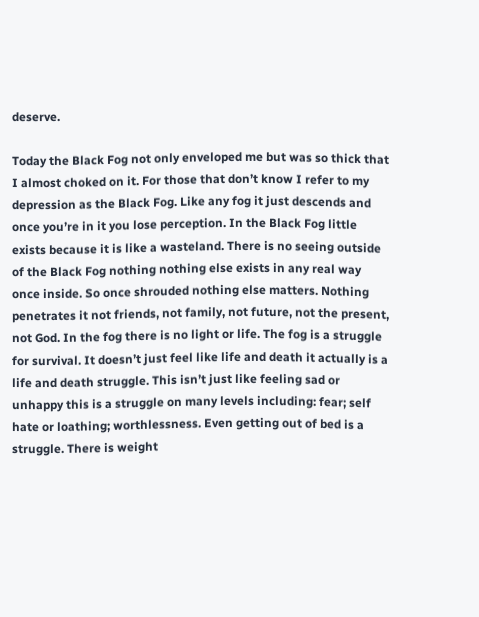deserve.

Today the Black Fog not only enveloped me but was so thick that I almost choked on it. For those that don’t know I refer to my depression as the Black Fog. Like any fog it just descends and once you’re in it you lose perception. In the Black Fog little exists because it is like a wasteland. There is no seeing outside of the Black Fog nothing nothing else exists in any real way once inside. So once shrouded nothing else matters. Nothing penetrates it not friends, not family, not future, not the present, not God. In the fog there is no light or life. The fog is a struggle for survival. It doesn’t just feel like life and death it actually is a life and death struggle. This isn’t just like feeling sad or unhappy this is a struggle on many levels including: fear; self hate or loathing; worthlessness. Even getting out of bed is a struggle. There is weight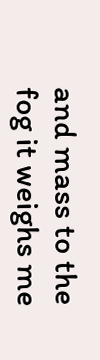and mass to the fog it weighs me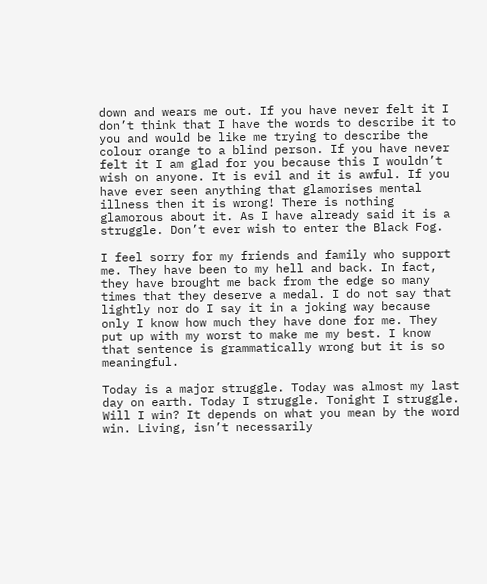down and wears me out. If you have never felt it I don’t think that I have the words to describe it to you and would be like me trying to describe the colour orange to a blind person. If you have never felt it I am glad for you because this I wouldn’t wish on anyone. It is evil and it is awful. If you have ever seen anything that glamorises mental illness then it is wrong! There is nothing glamorous about it. As I have already said it is a struggle. Don’t ever wish to enter the Black Fog.

I feel sorry for my friends and family who support me. They have been to my hell and back. In fact, they have brought me back from the edge so many times that they deserve a medal. I do not say that lightly nor do I say it in a joking way because only I know how much they have done for me. They put up with my worst to make me my best. I know that sentence is grammatically wrong but it is so meaningful.

Today is a major struggle. Today was almost my last day on earth. Today I struggle. Tonight I struggle. Will I win? It depends on what you mean by the word win. Living, isn’t necessarily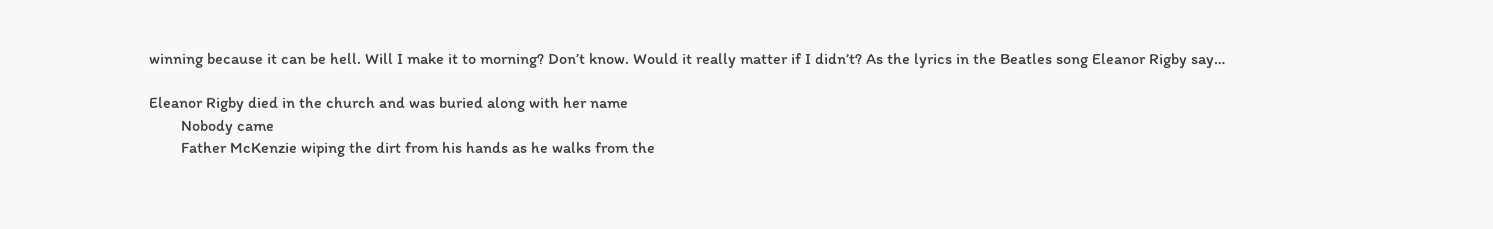winning because it can be hell. Will I make it to morning? Don’t know. Would it really matter if I didn’t? As the lyrics in the Beatles song Eleanor Rigby say…

Eleanor Rigby died in the church and was buried along with her name
        Nobody came
        Father McKenzie wiping the dirt from his hands as he walks from the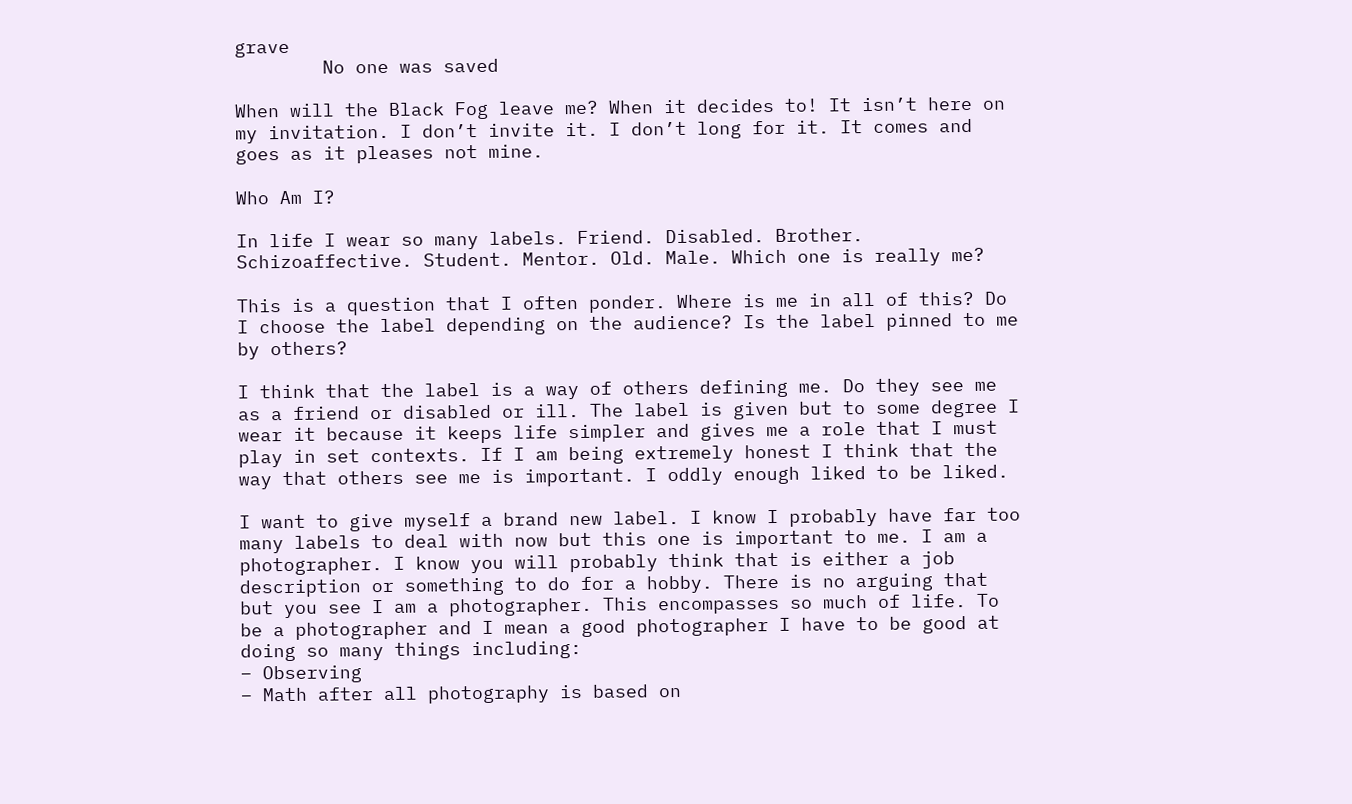grave
        No one was saved

When will the Black Fog leave me? When it decides to! It isn’t here on my invitation. I don’t invite it. I don’t long for it. It comes and goes as it pleases not mine.

Who Am I?

In life I wear so many labels. Friend. Disabled. Brother. Schizoaffective. Student. Mentor. Old. Male. Which one is really me?

This is a question that I often ponder. Where is me in all of this? Do I choose the label depending on the audience? Is the label pinned to me by others?

I think that the label is a way of others defining me. Do they see me as a friend or disabled or ill. The label is given but to some degree I wear it because it keeps life simpler and gives me a role that I must play in set contexts. If I am being extremely honest I think that the way that others see me is important. I oddly enough liked to be liked.

I want to give myself a brand new label. I know I probably have far too many labels to deal with now but this one is important to me. I am a photographer. I know you will probably think that is either a job description or something to do for a hobby. There is no arguing that but you see I am a photographer. This encompasses so much of life. To be a photographer and I mean a good photographer I have to be good at doing so many things including:
– Observing
– Math after all photography is based on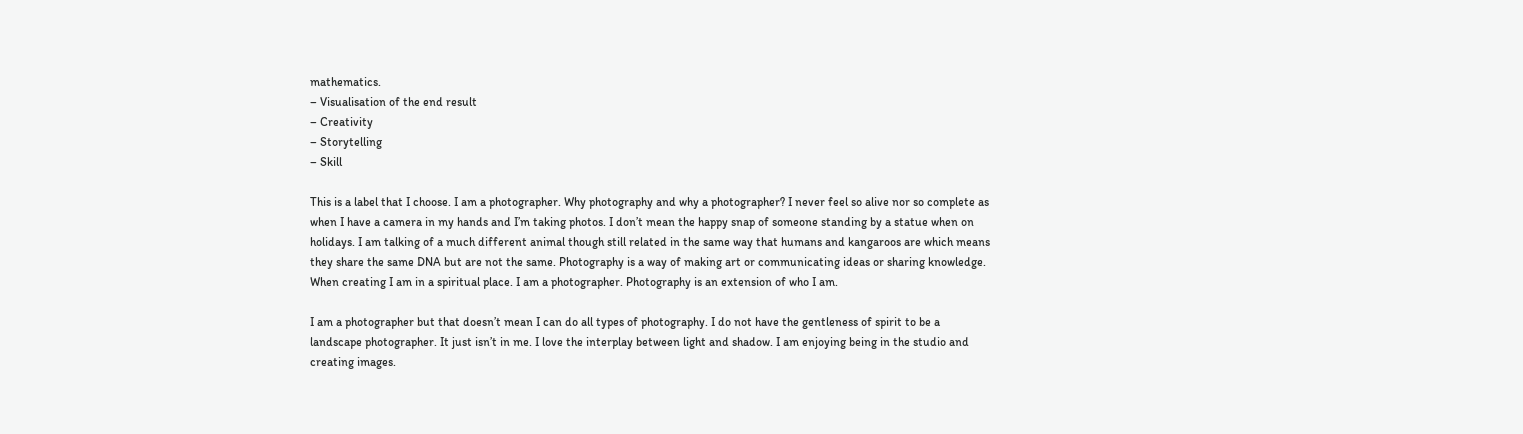mathematics.
– Visualisation of the end result
– Creativity
– Storytelling
– Skill

This is a label that I choose. I am a photographer. Why photography and why a photographer? I never feel so alive nor so complete as when I have a camera in my hands and I’m taking photos. I don’t mean the happy snap of someone standing by a statue when on holidays. I am talking of a much different animal though still related in the same way that humans and kangaroos are which means they share the same DNA but are not the same. Photography is a way of making art or communicating ideas or sharing knowledge. When creating I am in a spiritual place. I am a photographer. Photography is an extension of who I am.

I am a photographer but that doesn’t mean I can do all types of photography. I do not have the gentleness of spirit to be a landscape photographer. It just isn’t in me. I love the interplay between light and shadow. I am enjoying being in the studio and creating images.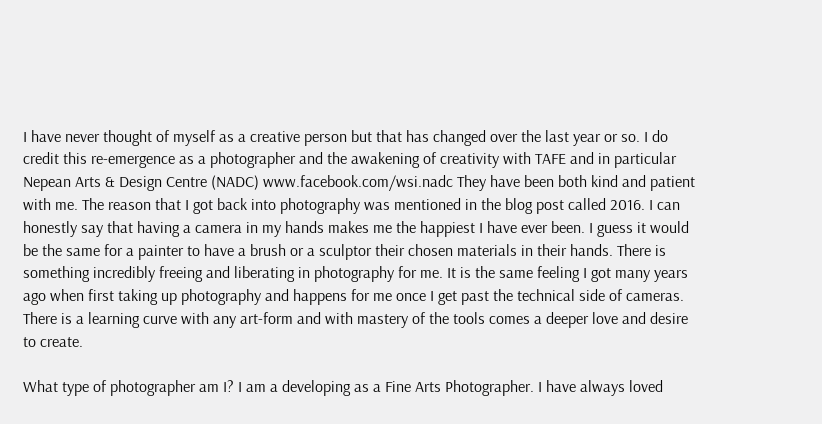I have never thought of myself as a creative person but that has changed over the last year or so. I do credit this re-emergence as a photographer and the awakening of creativity with TAFE and in particular Nepean Arts & Design Centre (NADC) www.facebook.com/wsi.nadc They have been both kind and patient with me. The reason that I got back into photography was mentioned in the blog post called 2016. I can honestly say that having a camera in my hands makes me the happiest I have ever been. I guess it would be the same for a painter to have a brush or a sculptor their chosen materials in their hands. There is something incredibly freeing and liberating in photography for me. It is the same feeling I got many years ago when first taking up photography and happens for me once I get past the technical side of cameras. There is a learning curve with any art-form and with mastery of the tools comes a deeper love and desire to create.

What type of photographer am I? I am a developing as a Fine Arts Photographer. I have always loved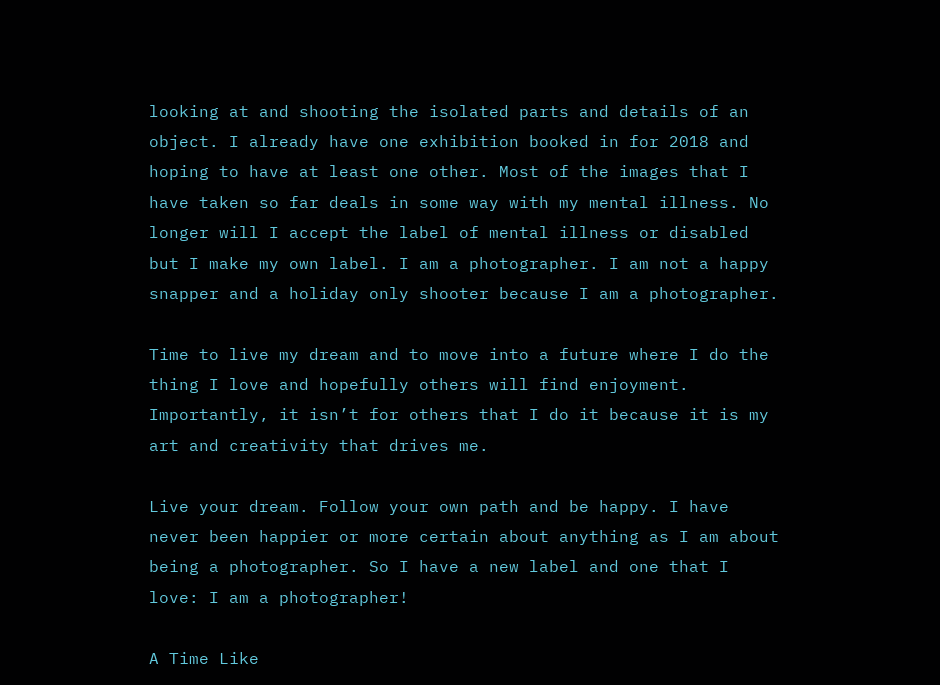looking at and shooting the isolated parts and details of an object. I already have one exhibition booked in for 2018 and hoping to have at least one other. Most of the images that I have taken so far deals in some way with my mental illness. No longer will I accept the label of mental illness or disabled but I make my own label. I am a photographer. I am not a happy snapper and a holiday only shooter because I am a photographer.

Time to live my dream and to move into a future where I do the thing I love and hopefully others will find enjoyment. Importantly, it isn’t for others that I do it because it is my art and creativity that drives me.

Live your dream. Follow your own path and be happy. I have never been happier or more certain about anything as I am about being a photographer. So I have a new label and one that I love: I am a photographer!

A Time Like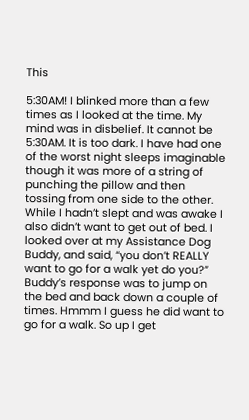This

5:30AM! I blinked more than a few times as I looked at the time. My mind was in disbelief. It cannot be 5:30AM. It is too dark. I have had one of the worst night sleeps imaginable though it was more of a string of punching the pillow and then tossing from one side to the other. While I hadn’t slept and was awake I also didn’t want to get out of bed. I looked over at my Assistance Dog Buddy, and said, “you don’t REALLY want to go for a walk yet do you?” Buddy’s response was to jump on the bed and back down a couple of times. Hmmm I guess he did want to go for a walk. So up I get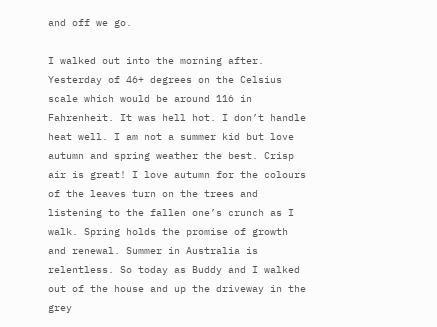and off we go.

I walked out into the morning after. Yesterday of 46+ degrees on the Celsius scale which would be around 116 in Fahrenheit. It was hell hot. I don’t handle heat well. I am not a summer kid but love autumn and spring weather the best. Crisp air is great! I love autumn for the colours of the leaves turn on the trees and listening to the fallen one’s crunch as I walk. Spring holds the promise of growth and renewal. Summer in Australia is relentless. So today as Buddy and I walked out of the house and up the driveway in the grey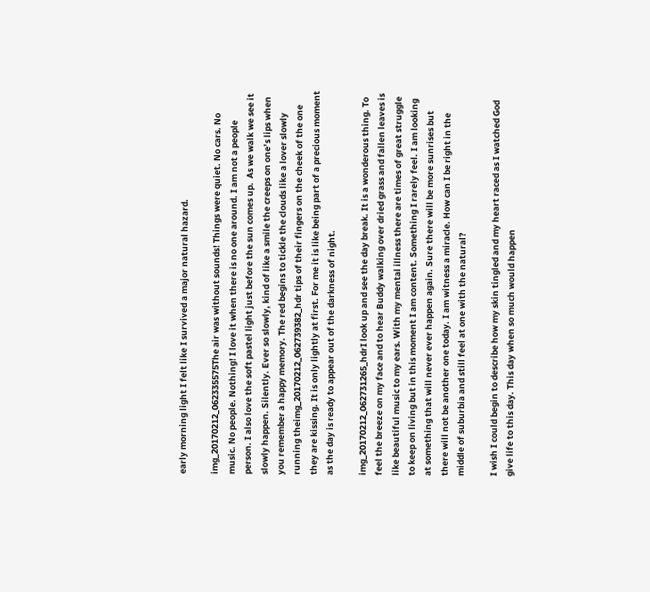early morning light I felt like I survived a major natural hazard.

img_20170212_062335575The air was without sounds! Things were quiet. No cars. No music. No people. Nothing! I love it when there is no one around. I am not a people person. I also love the soft pastel light just before the sun comes up.  As we walk we see it slowly happen. Silently. Ever so slowly, kind of like a smile the creeps on one’s lips when you remember a happy memory. The red begins to tickle the clouds like a lover slowly running theimg_20170212_062739382_hdr tips of their fingers on the cheek of the one they are kissing. It is only lightly at first. For me it is like being part of a precious moment as the day is ready to appear out of the darkness of night.

img_20170212_062731265_hdrI look up and see the day break. It is a wonderous thing. To feel the breeze on my face and to hear Buddy walking over dried grass and fallen leaves is like beautiful music to my ears. With my mental illness there are times of great struggle to keep on living but in this moment I am content. Something I rarely feel. I am looking at something that will never ever happen again. Sure there will be more sunrises but there will not be another one today. I am witness a miracle. How can I be right in the middle of suburbia and still feel at one with the natural?

I wish I could begin to describe how my skin tingled and my heart raced as I watched God give life to this day. This day when so much would happen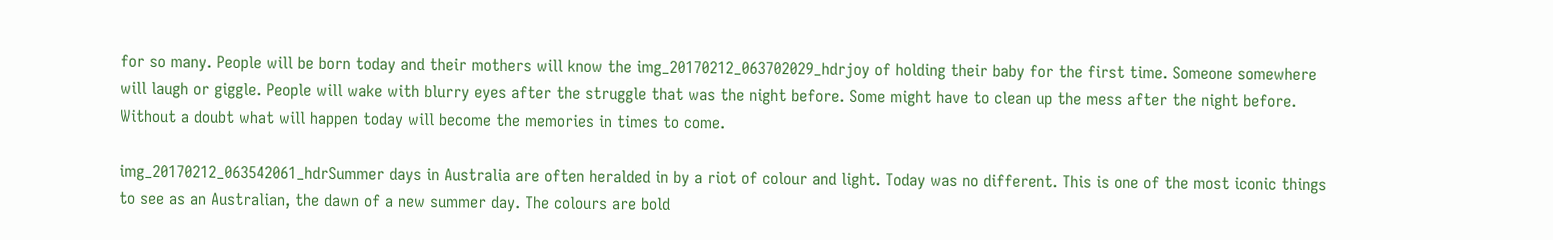for so many. People will be born today and their mothers will know the img_20170212_063702029_hdrjoy of holding their baby for the first time. Someone somewhere will laugh or giggle. People will wake with blurry eyes after the struggle that was the night before. Some might have to clean up the mess after the night before. Without a doubt what will happen today will become the memories in times to come.

img_20170212_063542061_hdrSummer days in Australia are often heralded in by a riot of colour and light. Today was no different. This is one of the most iconic things to see as an Australian, the dawn of a new summer day. The colours are bold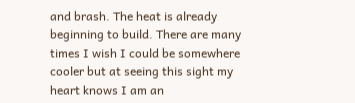and brash. The heat is already beginning to build. There are many times I wish I could be somewhere cooler but at seeing this sight my heart knows I am an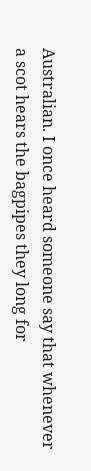Australian. I once heard someone say that whenever a scot hears the bagpipes they long for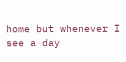home but whenever I see a day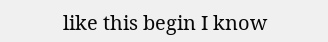like this begin I know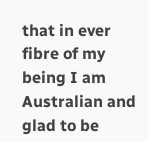that in ever fibre of my being I am Australian and glad to be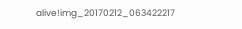alive!img_20170212_063422217